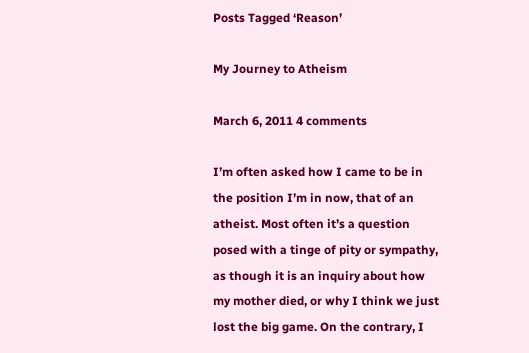Posts Tagged ‘Reason’

My Journey to Atheism

March 6, 2011 4 comments

I’m often asked how I came to be in the position I’m in now, that of an atheist. Most often it’s a question posed with a tinge of pity or sympathy, as though it is an inquiry about how my mother died, or why I think we just lost the big game. On the contrary, I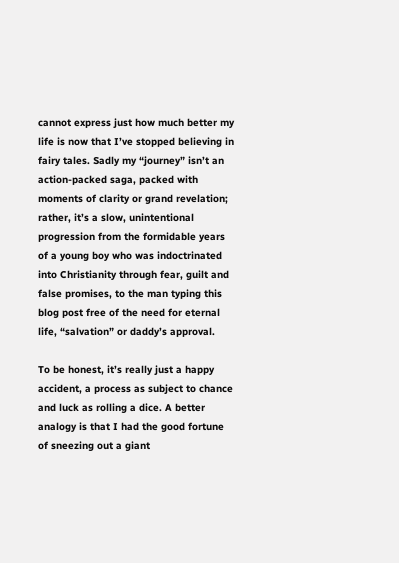cannot express just how much better my life is now that I’ve stopped believing in fairy tales. Sadly my “journey” isn’t an action-packed saga, packed with moments of clarity or grand revelation; rather, it’s a slow, unintentional progression from the formidable years of a young boy who was indoctrinated into Christianity through fear, guilt and false promises, to the man typing this blog post free of the need for eternal life, “salvation” or daddy’s approval.

To be honest, it’s really just a happy accident, a process as subject to chance and luck as rolling a dice. A better analogy is that I had the good fortune of sneezing out a giant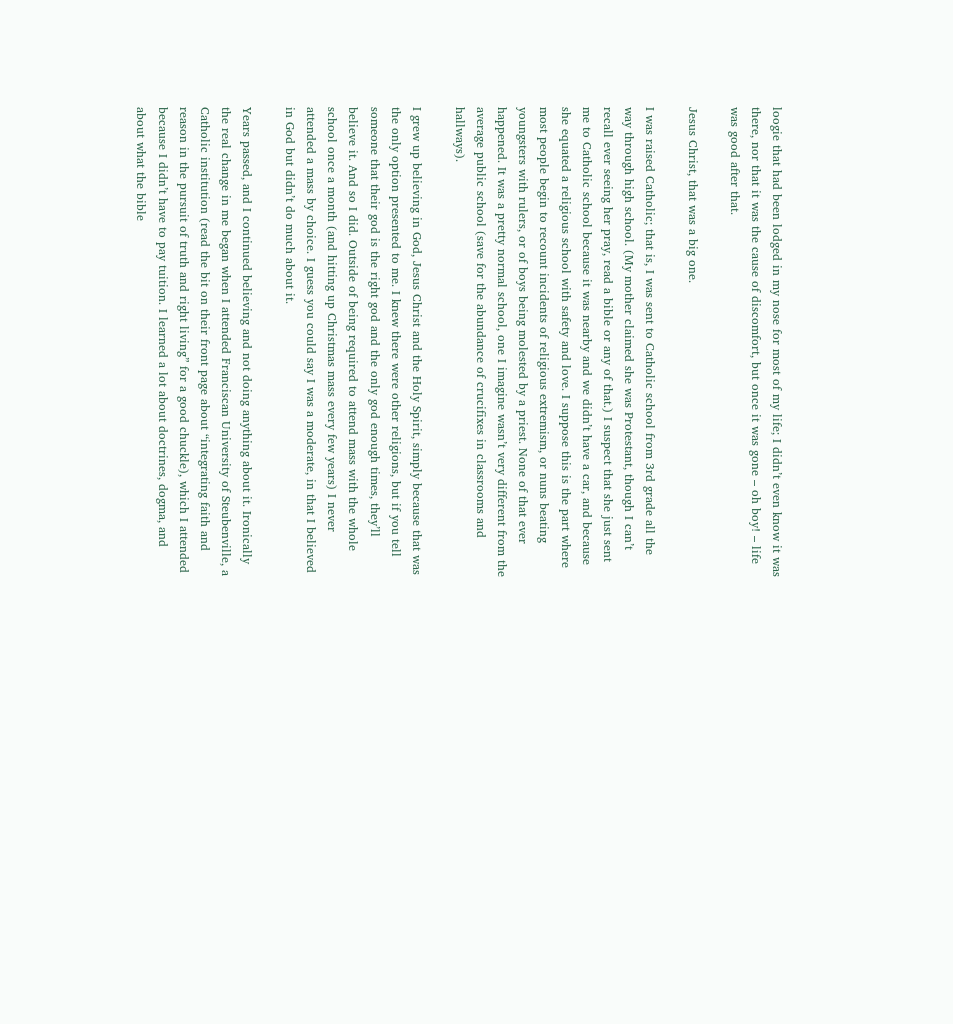loogie that had been lodged in my nose for most of my life; I didn’t even know it was there, nor that it was the cause of discomfort, but once it was gone – oh boy! – life was good after that.

Jesus Christ, that was a big one.

I was raised Catholic; that is, I was sent to Catholic school from 3rd grade all the way through high school. (My mother claimed she was Protestant, though I can’t recall ever seeing her pray, read a bible or any of that.) I suspect that she just sent me to Catholic school because it was nearby and we didn’t have a car, and because she equated a religious school with safety and love. I suppose this is the part where most people begin to recount incidents of religious extremism, or nuns beating youngsters with rulers, or of boys being molested by a priest. None of that ever happened. It was a pretty normal school, one I imagine wasn’t very different from the average public school (save for the abundance of crucifixes in classrooms and hallways).

I grew up believing in God, Jesus Christ and the Holy Spirit, simply because that was the only option presented to me. I knew there were other religions, but if you tell someone that their god is the right god and the only god enough times, they’ll believe it. And so I did. Outside of being required to attend mass with the whole school once a month (and hitting up Christmas mass every few years) I never attended a mass by choice. I guess you could say I was a moderate, in that I believed in God but didn’t do much about it.

Years passed, and I continued believing and not doing anything about it. Ironically the real change in me began when I attended Franciscan University of Steubenville, a Catholic institution (read the bit on their front page about “integrating faith and reason in the pursuit of truth and right living” for a good chuckle), which I attended because I didn’t have to pay tuition. I learned a lot about doctrines, dogma, and about what the bible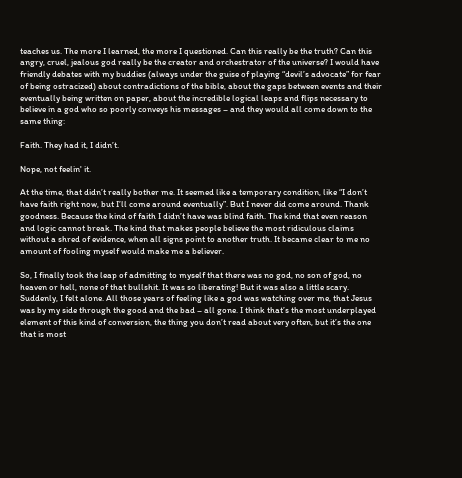teaches us. The more I learned, the more I questioned. Can this really be the truth? Can this angry, cruel, jealous god really be the creator and orchestrator of the universe? I would have friendly debates with my buddies (always under the guise of playing “devil’s advocate” for fear of being ostracized) about contradictions of the bible, about the gaps between events and their eventually being written on paper, about the incredible logical leaps and flips necessary to believe in a god who so poorly conveys his messages – and they would all come down to the same thing:

Faith. They had it, I didn’t.

Nope, not feelin' it.

At the time, that didn’t really bother me. It seemed like a temporary condition, like “I don’t have faith right now, but I’ll come around eventually”. But I never did come around. Thank goodness. Because the kind of faith I didn’t have was blind faith. The kind that even reason and logic cannot break. The kind that makes people believe the most ridiculous claims without a shred of evidence, when all signs point to another truth. It became clear to me no amount of fooling myself would make me a believer.

So, I finally took the leap of admitting to myself that there was no god, no son of god, no heaven or hell, none of that bullshit. It was so liberating! But it was also a little scary. Suddenly, I felt alone. All those years of feeling like a god was watching over me, that Jesus was by my side through the good and the bad – all gone. I think that’s the most underplayed element of this kind of conversion, the thing you don’t read about very often, but it’s the one that is most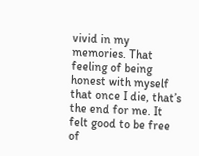vivid in my memories. That feeling of being honest with myself that once I die, that’s the end for me. It felt good to be free of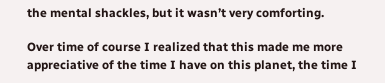the mental shackles, but it wasn’t very comforting.

Over time of course I realized that this made me more appreciative of the time I have on this planet, the time I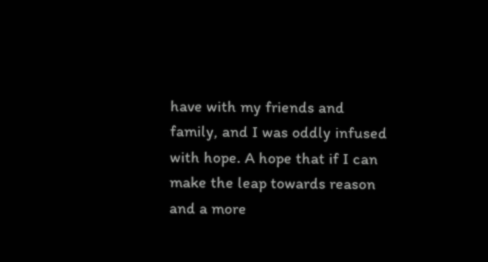have with my friends and family, and I was oddly infused with hope. A hope that if I can make the leap towards reason and a more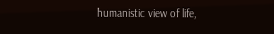humanistic view of life,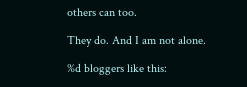others can too.

They do. And I am not alone.

%d bloggers like this: